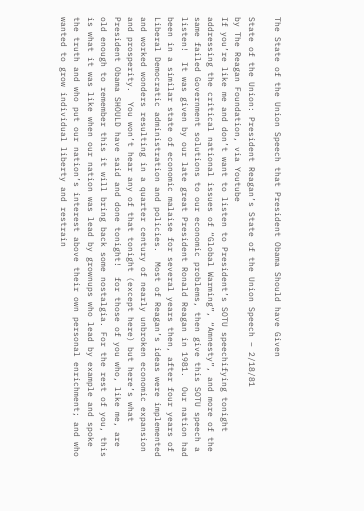The State of the Union Speech that President Obama Should have Given

State of the Union: President Reagan’s State of the Union Speech – 2/18/81
by The Reagan Foundation, via Youtube
If you’re like me and don’t want to listen to President’s SOTU speechifying tonight addressing the critical national issues of “Global Warming”, “Amnesty”, and more of the same failed Government solutions to our economic problems, then give this SOTU speech a listen!  It was given by our late great President Ronald Reagan in 1981.  Our nation had been in a similar state of economic malaise for several years then, after four years of Liberal Democratic administration and policies.  Most of Reagan’s ideas were implemented and worked wonders resulting in a quarter century of nearly unbroken economic expansion and prosperity.  You won’t hear any of that tonight (except here) but here’s what President Obama SHOULD have said and done tonight!  for those of you who, like me, are old enough to remember this it will bring back some nostalgia. For the rest of you, this is what it was like when our nation was lead by grownups who lead by example and spoke the truth and who put our nation’s interest above their own personal enrichment; and who wanted to grow individual liberty and restrain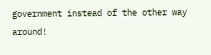government instead of the other way around!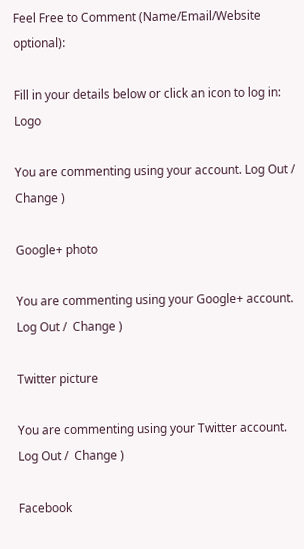Feel Free to Comment (Name/Email/Website optional):

Fill in your details below or click an icon to log in: Logo

You are commenting using your account. Log Out /  Change )

Google+ photo

You are commenting using your Google+ account. Log Out /  Change )

Twitter picture

You are commenting using your Twitter account. Log Out /  Change )

Facebook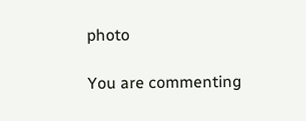photo

You are commenting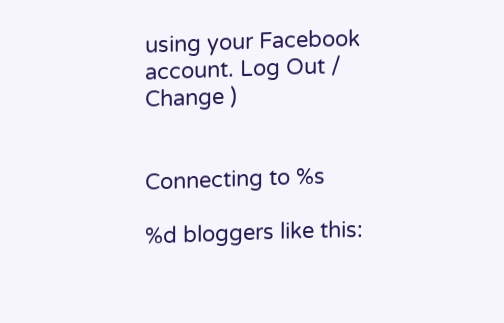using your Facebook account. Log Out /  Change )


Connecting to %s

%d bloggers like this: